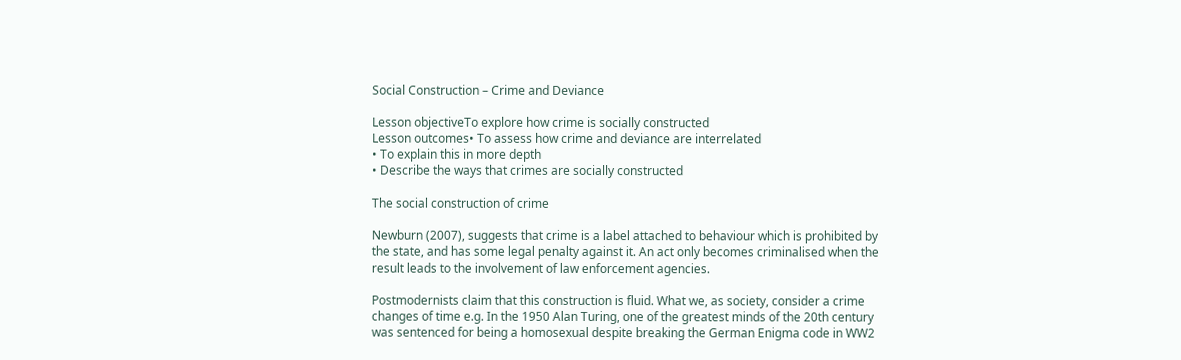Social Construction – Crime and Deviance

Lesson objectiveTo explore how crime is socially constructed
Lesson outcomes• To assess how crime and deviance are interrelated
• To explain this in more depth
• Describe the ways that crimes are socially constructed

The social construction of crime

Newburn (2007), suggests that crime is a label attached to behaviour which is prohibited by the state, and has some legal penalty against it. An act only becomes criminalised when the result leads to the involvement of law enforcement agencies.

Postmodernists claim that this construction is fluid. What we, as society, consider a crime changes of time e.g. In the 1950 Alan Turing, one of the greatest minds of the 20th century was sentenced for being a homosexual despite breaking the German Enigma code in WW2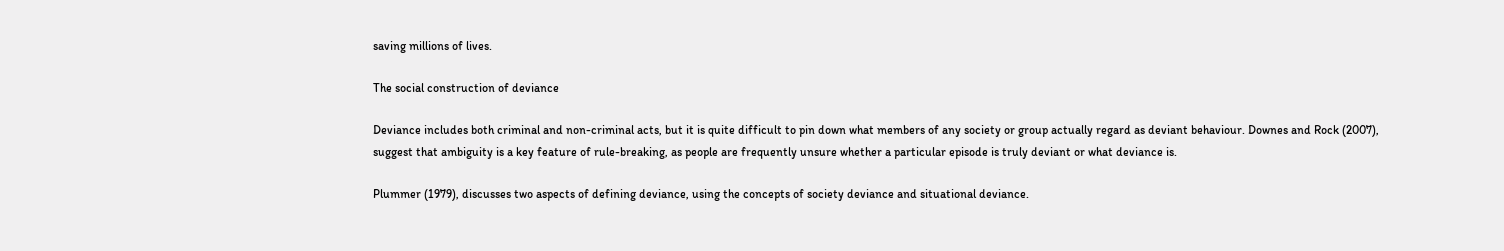saving millions of lives.

The social construction of deviance

Deviance includes both criminal and non-criminal acts, but it is quite difficult to pin down what members of any society or group actually regard as deviant behaviour. Downes and Rock (2007), suggest that ambiguity is a key feature of rule-breaking, as people are frequently unsure whether a particular episode is truly deviant or what deviance is.

Plummer (1979), discusses two aspects of defining deviance, using the concepts of society deviance and situational deviance.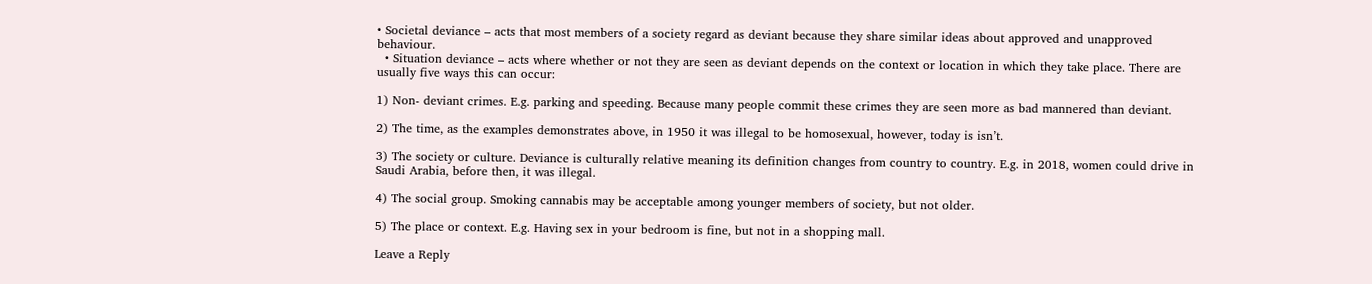• Societal deviance – acts that most members of a society regard as deviant because they share similar ideas about approved and unapproved behaviour.
  • Situation deviance – acts where whether or not they are seen as deviant depends on the context or location in which they take place. There are usually five ways this can occur:

1) Non- deviant crimes. E.g. parking and speeding. Because many people commit these crimes they are seen more as bad mannered than deviant.

2) The time, as the examples demonstrates above, in 1950 it was illegal to be homosexual, however, today is isn’t.

3) The society or culture. Deviance is culturally relative meaning its definition changes from country to country. E.g. in 2018, women could drive in Saudi Arabia, before then, it was illegal.

4) The social group. Smoking cannabis may be acceptable among younger members of society, but not older.

5) The place or context. E.g. Having sex in your bedroom is fine, but not in a shopping mall.

Leave a Reply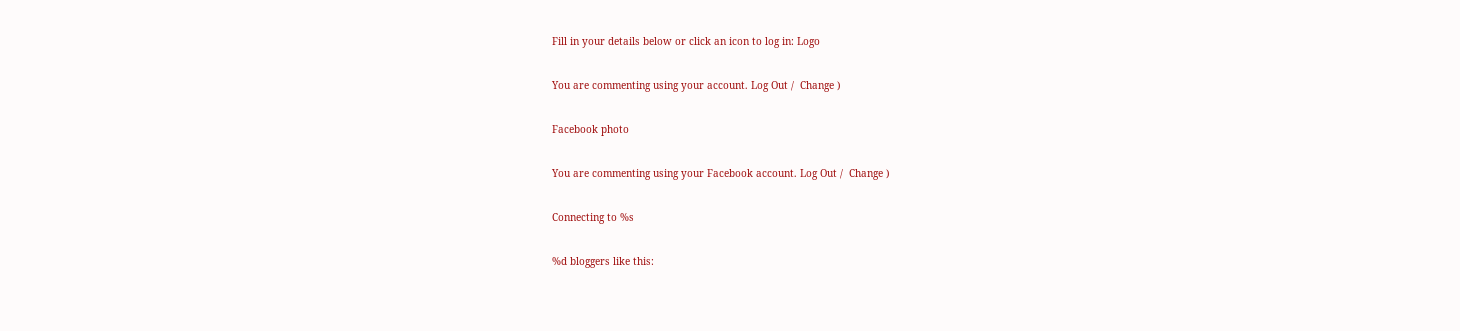Fill in your details below or click an icon to log in: Logo

You are commenting using your account. Log Out /  Change )

Facebook photo

You are commenting using your Facebook account. Log Out /  Change )

Connecting to %s

%d bloggers like this: